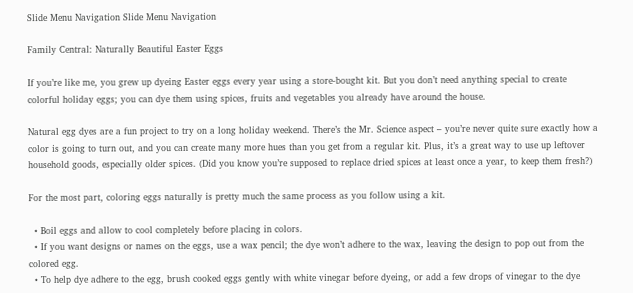Slide Menu Navigation Slide Menu Navigation

Family Central: Naturally Beautiful Easter Eggs

If you’re like me, you grew up dyeing Easter eggs every year using a store-bought kit. But you don’t need anything special to create colorful holiday eggs; you can dye them using spices, fruits and vegetables you already have around the house.

Natural egg dyes are a fun project to try on a long holiday weekend. There’s the Mr. Science aspect – you’re never quite sure exactly how a color is going to turn out, and you can create many more hues than you get from a regular kit. Plus, it’s a great way to use up leftover household goods, especially older spices. (Did you know you’re supposed to replace dried spices at least once a year, to keep them fresh?)

For the most part, coloring eggs naturally is pretty much the same process as you follow using a kit.

  • Boil eggs and allow to cool completely before placing in colors.
  • If you want designs or names on the eggs, use a wax pencil; the dye won’t adhere to the wax, leaving the design to pop out from the colored egg.
  • To help dye adhere to the egg, brush cooked eggs gently with white vinegar before dyeing, or add a few drops of vinegar to the dye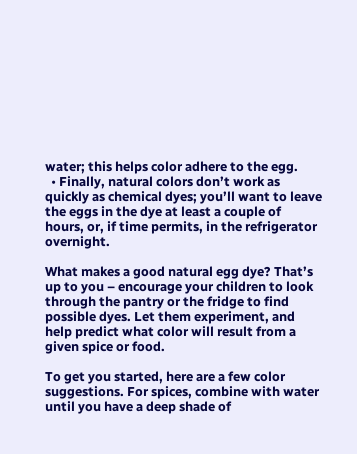water; this helps color adhere to the egg.
  • Finally, natural colors don’t work as quickly as chemical dyes; you’ll want to leave the eggs in the dye at least a couple of hours, or, if time permits, in the refrigerator overnight.

What makes a good natural egg dye? That’s up to you – encourage your children to look through the pantry or the fridge to find possible dyes. Let them experiment, and help predict what color will result from a given spice or food.

To get you started, here are a few color suggestions. For spices, combine with water until you have a deep shade of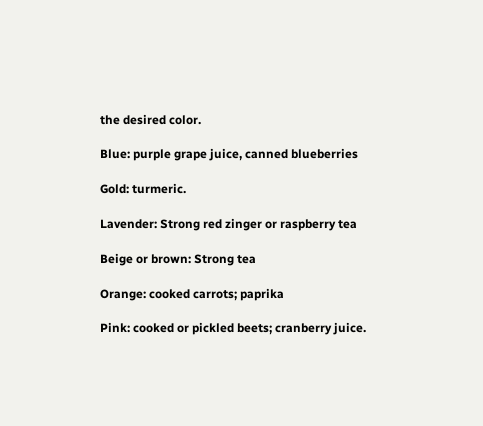the desired color.

Blue: purple grape juice, canned blueberries

Gold: turmeric.

Lavender: Strong red zinger or raspberry tea

Beige or brown: Strong tea

Orange: cooked carrots; paprika

Pink: cooked or pickled beets; cranberry juice.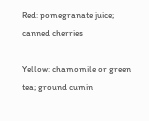Red: pomegranate juice; canned cherries

Yellow: chamomile or green tea; ground cumin